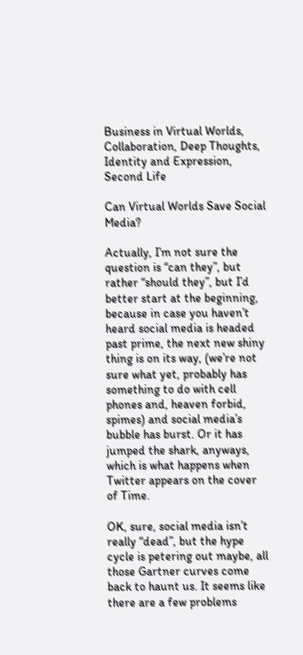Business in Virtual Worlds, Collaboration, Deep Thoughts, Identity and Expression, Second Life

Can Virtual Worlds Save Social Media?

Actually, I’m not sure the question is “can they”, but rather “should they”, but I’d better start at the beginning, because in case you haven’t heard social media is headed past prime, the next new shiny thing is on its way, (we’re not sure what yet, probably has something to do with cell phones and, heaven forbid, spimes) and social media’s bubble has burst. Or it has jumped the shark, anyways, which is what happens when Twitter appears on the cover of Time.

OK, sure, social media isn’t really “dead”, but the hype cycle is petering out maybe, all those Gartner curves come back to haunt us. It seems like there are a few problems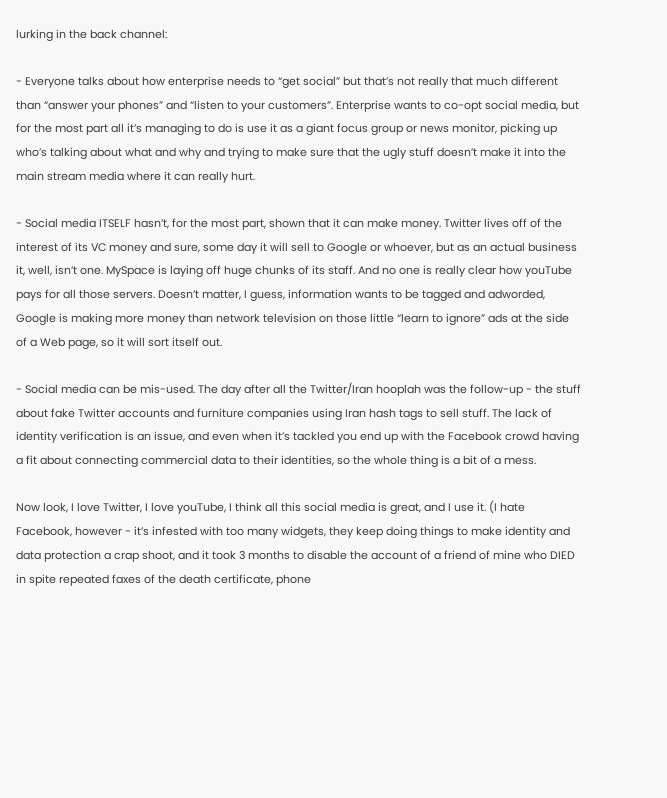lurking in the back channel:

- Everyone talks about how enterprise needs to “get social” but that’s not really that much different than “answer your phones” and “listen to your customers”. Enterprise wants to co-opt social media, but for the most part all it’s managing to do is use it as a giant focus group or news monitor, picking up who’s talking about what and why and trying to make sure that the ugly stuff doesn’t make it into the main stream media where it can really hurt.

- Social media ITSELF hasn’t, for the most part, shown that it can make money. Twitter lives off of the interest of its VC money and sure, some day it will sell to Google or whoever, but as an actual business it, well, isn’t one. MySpace is laying off huge chunks of its staff. And no one is really clear how youTube pays for all those servers. Doesn’t matter, I guess, information wants to be tagged and adworded, Google is making more money than network television on those little “learn to ignore” ads at the side of a Web page, so it will sort itself out.

- Social media can be mis-used. The day after all the Twitter/Iran hooplah was the follow-up - the stuff about fake Twitter accounts and furniture companies using Iran hash tags to sell stuff. The lack of identity verification is an issue, and even when it’s tackled you end up with the Facebook crowd having a fit about connecting commercial data to their identities, so the whole thing is a bit of a mess.

Now look, I love Twitter, I love youTube, I think all this social media is great, and I use it. (I hate Facebook, however - it’s infested with too many widgets, they keep doing things to make identity and data protection a crap shoot, and it took 3 months to disable the account of a friend of mine who DIED in spite repeated faxes of the death certificate, phone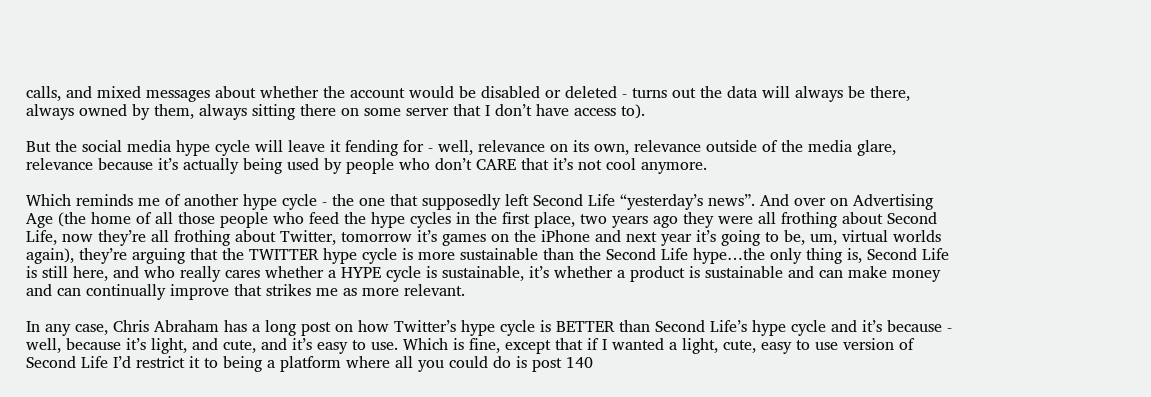calls, and mixed messages about whether the account would be disabled or deleted - turns out the data will always be there, always owned by them, always sitting there on some server that I don’t have access to).

But the social media hype cycle will leave it fending for - well, relevance on its own, relevance outside of the media glare, relevance because it’s actually being used by people who don’t CARE that it’s not cool anymore.

Which reminds me of another hype cycle - the one that supposedly left Second Life “yesterday’s news”. And over on Advertising Age (the home of all those people who feed the hype cycles in the first place, two years ago they were all frothing about Second Life, now they’re all frothing about Twitter, tomorrow it’s games on the iPhone and next year it’s going to be, um, virtual worlds again), they’re arguing that the TWITTER hype cycle is more sustainable than the Second Life hype…the only thing is, Second Life is still here, and who really cares whether a HYPE cycle is sustainable, it’s whether a product is sustainable and can make money and can continually improve that strikes me as more relevant.

In any case, Chris Abraham has a long post on how Twitter’s hype cycle is BETTER than Second Life’s hype cycle and it’s because - well, because it’s light, and cute, and it’s easy to use. Which is fine, except that if I wanted a light, cute, easy to use version of Second Life I’d restrict it to being a platform where all you could do is post 140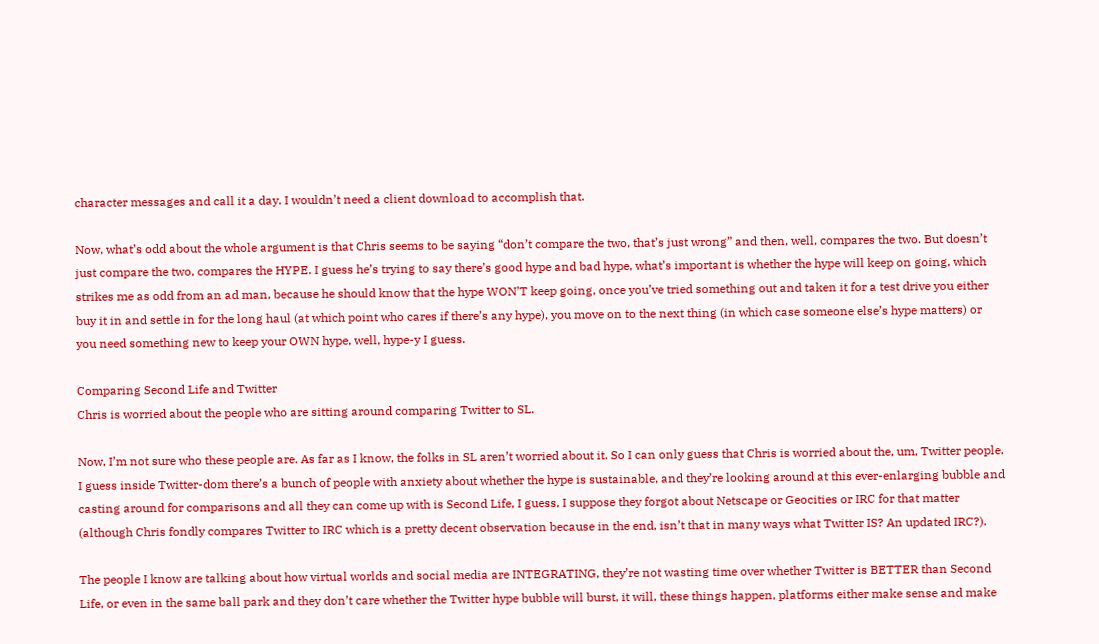character messages and call it a day. I wouldn’t need a client download to accomplish that.

Now, what’s odd about the whole argument is that Chris seems to be saying “don’t compare the two, that’s just wrong” and then, well, compares the two. But doesn’t just compare the two, compares the HYPE. I guess he’s trying to say there’s good hype and bad hype, what’s important is whether the hype will keep on going, which strikes me as odd from an ad man, because he should know that the hype WON’T keep going, once you’ve tried something out and taken it for a test drive you either buy it in and settle in for the long haul (at which point who cares if there’s any hype), you move on to the next thing (in which case someone else’s hype matters) or you need something new to keep your OWN hype, well, hype-y I guess.

Comparing Second Life and Twitter
Chris is worried about the people who are sitting around comparing Twitter to SL.

Now, I’m not sure who these people are. As far as I know, the folks in SL aren’t worried about it. So I can only guess that Chris is worried about the, um, Twitter people. I guess inside Twitter-dom there’s a bunch of people with anxiety about whether the hype is sustainable, and they’re looking around at this ever-enlarging bubble and casting around for comparisons and all they can come up with is Second Life, I guess, I suppose they forgot about Netscape or Geocities or IRC for that matter (although Chris fondly compares Twitter to IRC which is a pretty decent observation because in the end, isn’t that in many ways what Twitter IS? An updated IRC?).

The people I know are talking about how virtual worlds and social media are INTEGRATING, they’re not wasting time over whether Twitter is BETTER than Second Life, or even in the same ball park and they don’t care whether the Twitter hype bubble will burst, it will, these things happen, platforms either make sense and make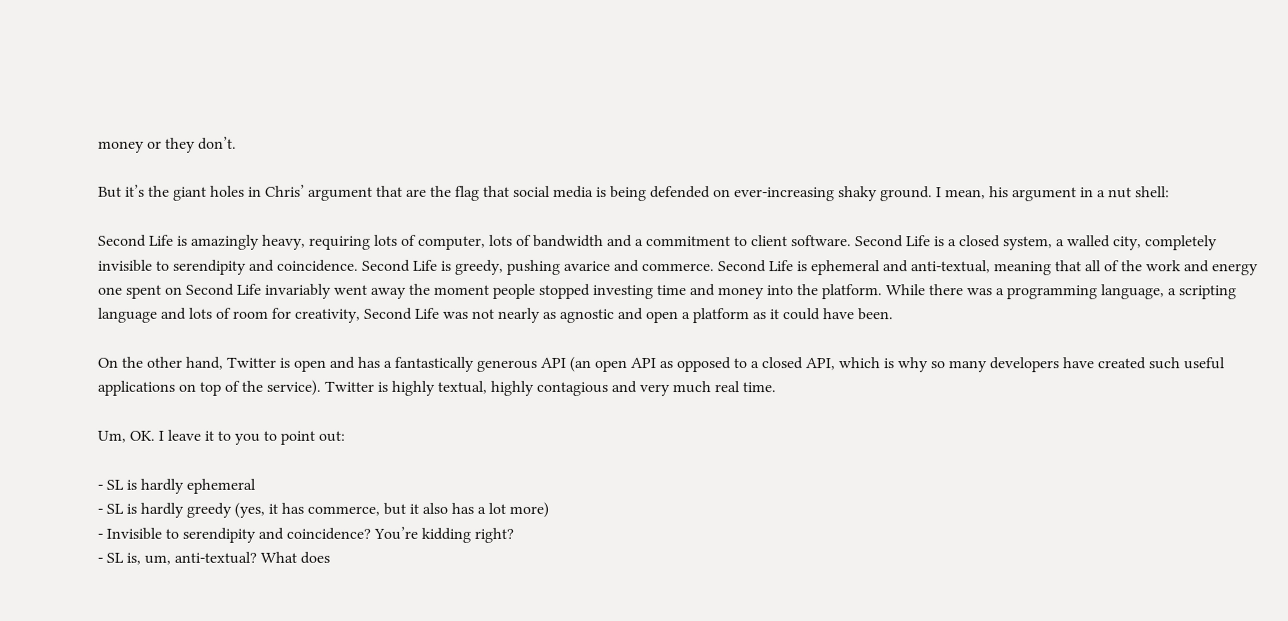money or they don’t.

But it’s the giant holes in Chris’ argument that are the flag that social media is being defended on ever-increasing shaky ground. I mean, his argument in a nut shell:

Second Life is amazingly heavy, requiring lots of computer, lots of bandwidth and a commitment to client software. Second Life is a closed system, a walled city, completely invisible to serendipity and coincidence. Second Life is greedy, pushing avarice and commerce. Second Life is ephemeral and anti-textual, meaning that all of the work and energy one spent on Second Life invariably went away the moment people stopped investing time and money into the platform. While there was a programming language, a scripting language and lots of room for creativity, Second Life was not nearly as agnostic and open a platform as it could have been.

On the other hand, Twitter is open and has a fantastically generous API (an open API as opposed to a closed API, which is why so many developers have created such useful applications on top of the service). Twitter is highly textual, highly contagious and very much real time.

Um, OK. I leave it to you to point out:

- SL is hardly ephemeral
- SL is hardly greedy (yes, it has commerce, but it also has a lot more)
- Invisible to serendipity and coincidence? You’re kidding right?
- SL is, um, anti-textual? What does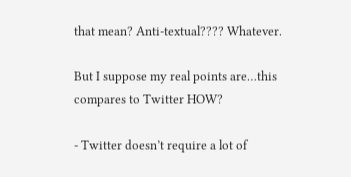that mean? Anti-textual???? Whatever.

But I suppose my real points are…this compares to Twitter HOW?

- Twitter doesn’t require a lot of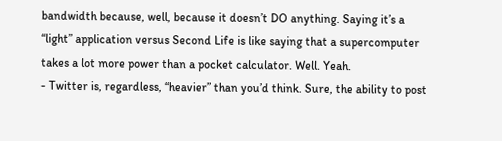bandwidth because, well, because it doesn’t DO anything. Saying it’s a “light” application versus Second Life is like saying that a supercomputer takes a lot more power than a pocket calculator. Well. Yeah.
- Twitter is, regardless, “heavier” than you’d think. Sure, the ability to post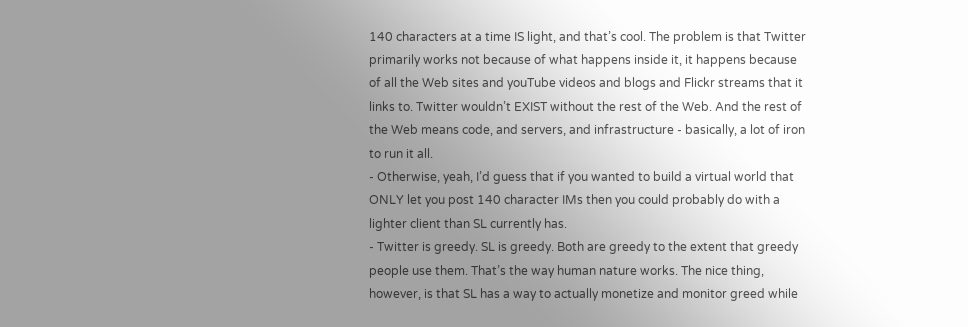140 characters at a time IS light, and that’s cool. The problem is that Twitter primarily works not because of what happens inside it, it happens because of all the Web sites and youTube videos and blogs and Flickr streams that it links to. Twitter wouldn’t EXIST without the rest of the Web. And the rest of the Web means code, and servers, and infrastructure - basically, a lot of iron to run it all.
- Otherwise, yeah, I’d guess that if you wanted to build a virtual world that ONLY let you post 140 character IMs then you could probably do with a lighter client than SL currently has.
- Twitter is greedy. SL is greedy. Both are greedy to the extent that greedy people use them. That’s the way human nature works. The nice thing, however, is that SL has a way to actually monetize and monitor greed while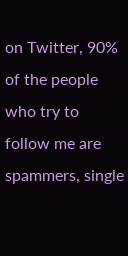on Twitter, 90% of the people who try to follow me are spammers, single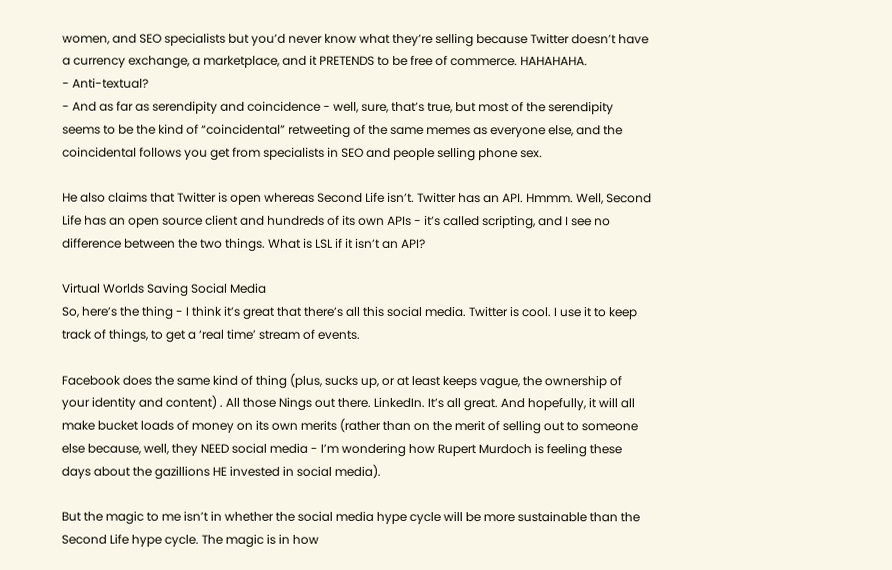women, and SEO specialists but you’d never know what they’re selling because Twitter doesn’t have a currency exchange, a marketplace, and it PRETENDS to be free of commerce. HAHAHAHA.
- Anti-textual?
- And as far as serendipity and coincidence - well, sure, that’s true, but most of the serendipity seems to be the kind of “coincidental” retweeting of the same memes as everyone else, and the coincidental follows you get from specialists in SEO and people selling phone sex.

He also claims that Twitter is open whereas Second Life isn’t. Twitter has an API. Hmmm. Well, Second Life has an open source client and hundreds of its own APIs - it’s called scripting, and I see no difference between the two things. What is LSL if it isn’t an API?

Virtual Worlds Saving Social Media
So, here’s the thing - I think it’s great that there’s all this social media. Twitter is cool. I use it to keep track of things, to get a ‘real time’ stream of events.

Facebook does the same kind of thing (plus, sucks up, or at least keeps vague, the ownership of your identity and content) . All those Nings out there. LinkedIn. It’s all great. And hopefully, it will all make bucket loads of money on its own merits (rather than on the merit of selling out to someone else because, well, they NEED social media - I’m wondering how Rupert Murdoch is feeling these days about the gazillions HE invested in social media).

But the magic to me isn’t in whether the social media hype cycle will be more sustainable than the Second Life hype cycle. The magic is in how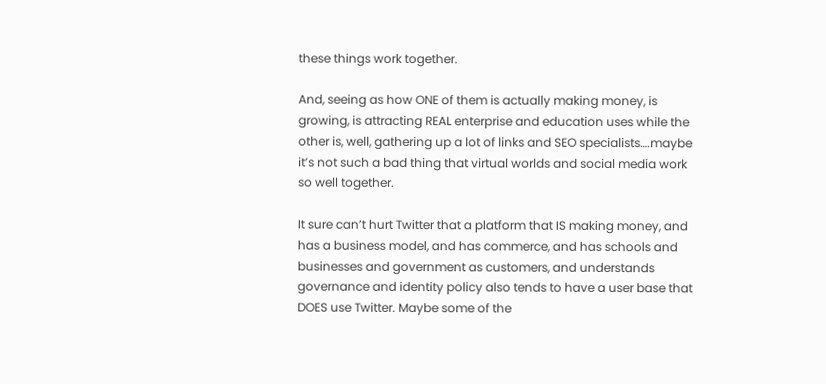these things work together.

And, seeing as how ONE of them is actually making money, is growing, is attracting REAL enterprise and education uses while the other is, well, gathering up a lot of links and SEO specialists….maybe it’s not such a bad thing that virtual worlds and social media work so well together.

It sure can’t hurt Twitter that a platform that IS making money, and has a business model, and has commerce, and has schools and businesses and government as customers, and understands governance and identity policy also tends to have a user base that DOES use Twitter. Maybe some of the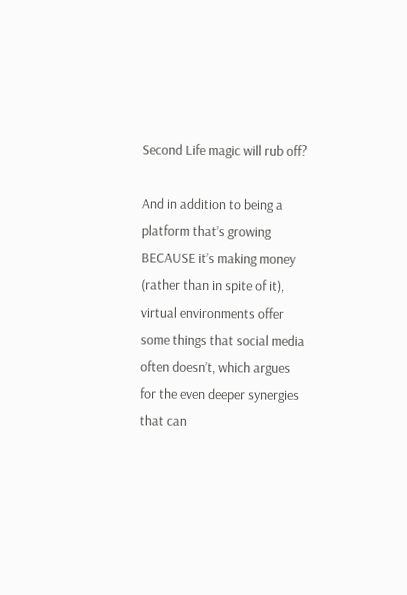Second Life magic will rub off?

And in addition to being a platform that’s growing BECAUSE it’s making money (rather than in spite of it), virtual environments offer some things that social media often doesn’t, which argues for the even deeper synergies that can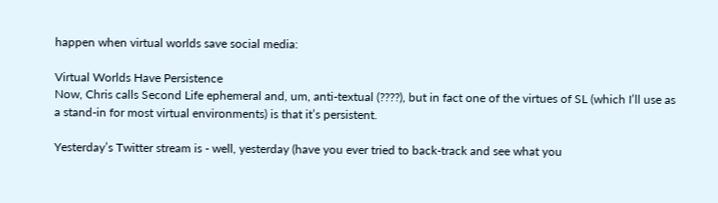happen when virtual worlds save social media:

Virtual Worlds Have Persistence
Now, Chris calls Second Life ephemeral and, um, anti-textual (????), but in fact one of the virtues of SL (which I’ll use as a stand-in for most virtual environments) is that it’s persistent.

Yesterday’s Twitter stream is - well, yesterday (have you ever tried to back-track and see what you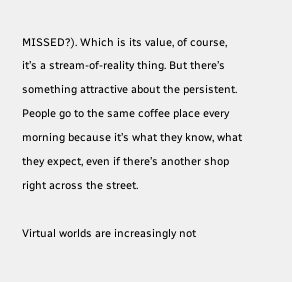MISSED?). Which is its value, of course, it’s a stream-of-reality thing. But there’s something attractive about the persistent. People go to the same coffee place every morning because it’s what they know, what they expect, even if there’s another shop right across the street.

Virtual worlds are increasingly not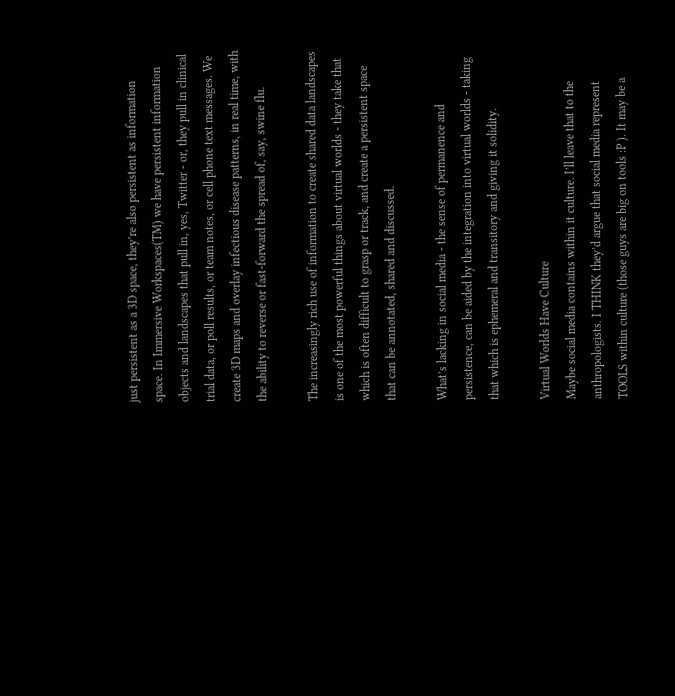just persistent as a 3D space, they’re also persistent as information space. In Immersive Workspaces(TM) we have persistent information objects and landscapes that pull in, yes, Twitter - or, they pull in clinical trial data, or poll results, or team notes, or cell phone text messages. We create 3D maps and overlay infectious disease patterns, in real time, with the ability to reverse or fast-forward the spread of, say, swine flu.

The increasingly rich use of information to create shared data landscapes is one of the most powerful things about virtual worlds - they take that which is often difficult to grasp or track, and create a persistent space that can be annotated, shared and discussed.

What’s lacking in social media - the sense of permanence and persistence, can be aided by the integration into virtual worlds - taking that which is ephemeral and transitory and giving it solidity.

Virtual Worlds Have Culture
Maybe social media contains within it culture. I’ll leave that to the anthropologists. I THINK they’d argue that social media represent TOOLS within culture (those guys are big on tools :P ). It may be a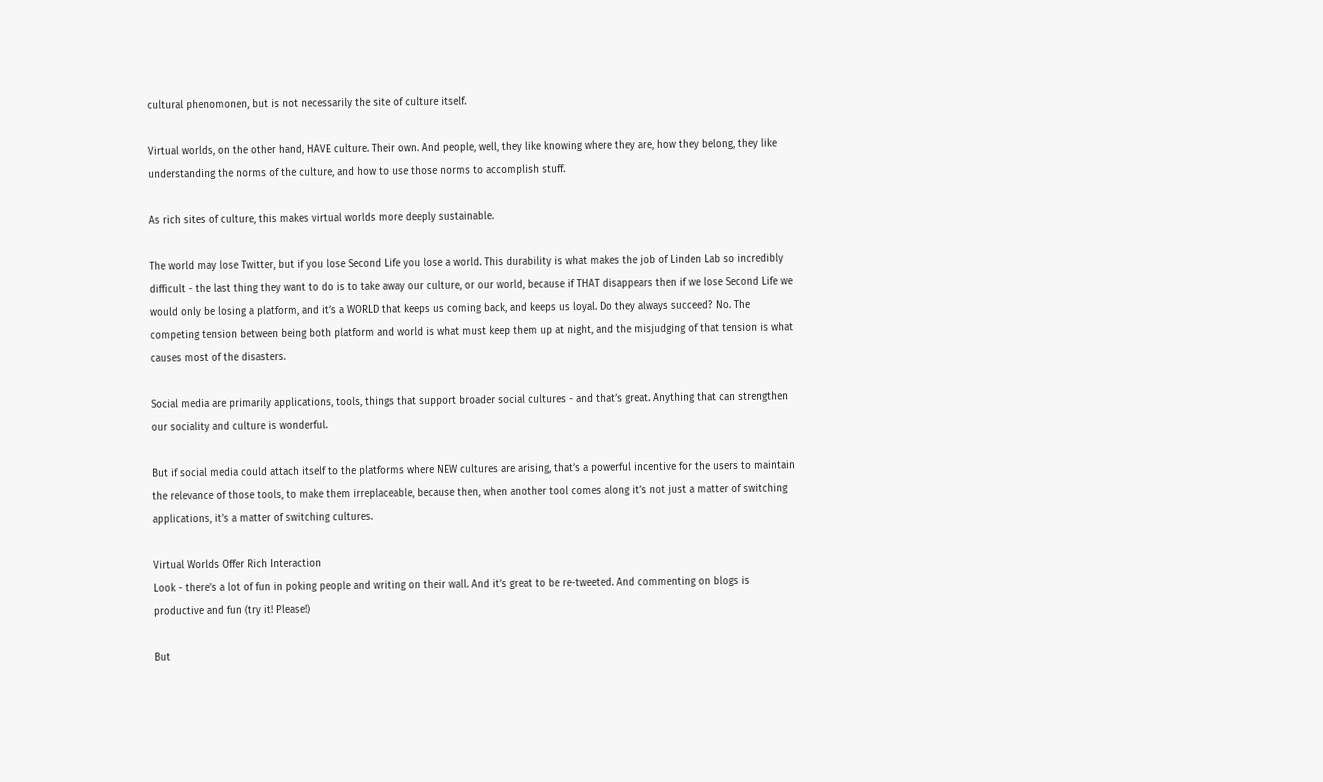cultural phenomonen, but is not necessarily the site of culture itself.

Virtual worlds, on the other hand, HAVE culture. Their own. And people, well, they like knowing where they are, how they belong, they like understanding the norms of the culture, and how to use those norms to accomplish stuff.

As rich sites of culture, this makes virtual worlds more deeply sustainable.

The world may lose Twitter, but if you lose Second Life you lose a world. This durability is what makes the job of Linden Lab so incredibly difficult - the last thing they want to do is to take away our culture, or our world, because if THAT disappears then if we lose Second Life we would only be losing a platform, and it’s a WORLD that keeps us coming back, and keeps us loyal. Do they always succeed? No. The competing tension between being both platform and world is what must keep them up at night, and the misjudging of that tension is what causes most of the disasters.

Social media are primarily applications, tools, things that support broader social cultures - and that’s great. Anything that can strengthen our sociality and culture is wonderful.

But if social media could attach itself to the platforms where NEW cultures are arising, that’s a powerful incentive for the users to maintain the relevance of those tools, to make them irreplaceable, because then, when another tool comes along it’s not just a matter of switching applications, it’s a matter of switching cultures.

Virtual Worlds Offer Rich Interaction
Look - there’s a lot of fun in poking people and writing on their wall. And it’s great to be re-tweeted. And commenting on blogs is productive and fun (try it! Please!)

But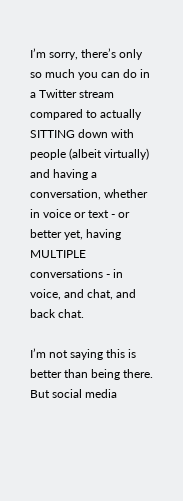I’m sorry, there’s only so much you can do in a Twitter stream compared to actually SITTING down with people (albeit virtually) and having a conversation, whether in voice or text - or better yet, having MULTIPLE conversations - in voice, and chat, and back chat.

I’m not saying this is better than being there. But social media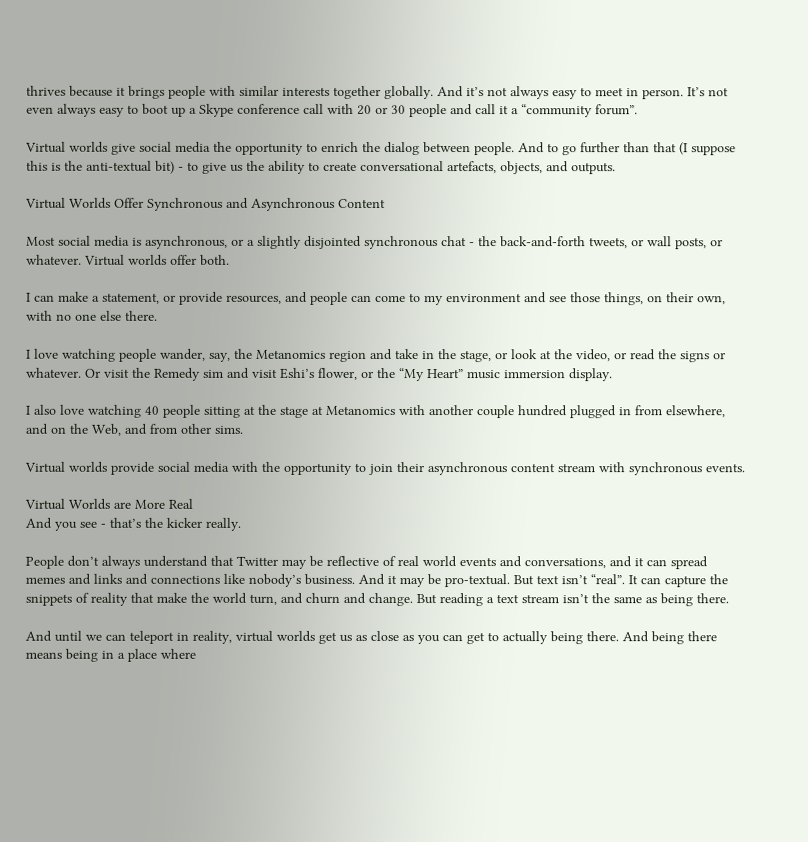thrives because it brings people with similar interests together globally. And it’s not always easy to meet in person. It’s not even always easy to boot up a Skype conference call with 20 or 30 people and call it a “community forum”.

Virtual worlds give social media the opportunity to enrich the dialog between people. And to go further than that (I suppose this is the anti-textual bit) - to give us the ability to create conversational artefacts, objects, and outputs.

Virtual Worlds Offer Synchronous and Asynchronous Content

Most social media is asynchronous, or a slightly disjointed synchronous chat - the back-and-forth tweets, or wall posts, or whatever. Virtual worlds offer both.

I can make a statement, or provide resources, and people can come to my environment and see those things, on their own, with no one else there.

I love watching people wander, say, the Metanomics region and take in the stage, or look at the video, or read the signs or whatever. Or visit the Remedy sim and visit Eshi’s flower, or the “My Heart” music immersion display.

I also love watching 40 people sitting at the stage at Metanomics with another couple hundred plugged in from elsewhere, and on the Web, and from other sims.

Virtual worlds provide social media with the opportunity to join their asynchronous content stream with synchronous events.

Virtual Worlds are More Real
And you see - that’s the kicker really.

People don’t always understand that Twitter may be reflective of real world events and conversations, and it can spread memes and links and connections like nobody’s business. And it may be pro-textual. But text isn’t “real”. It can capture the snippets of reality that make the world turn, and churn and change. But reading a text stream isn’t the same as being there.

And until we can teleport in reality, virtual worlds get us as close as you can get to actually being there. And being there means being in a place where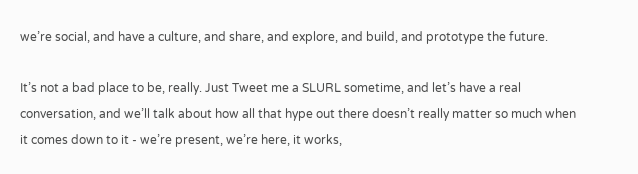we’re social, and have a culture, and share, and explore, and build, and prototype the future.

It’s not a bad place to be, really. Just Tweet me a SLURL sometime, and let’s have a real conversation, and we’ll talk about how all that hype out there doesn’t really matter so much when it comes down to it - we’re present, we’re here, it works,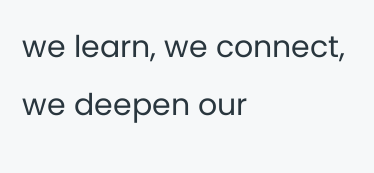we learn, we connect, we deepen our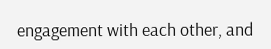engagement with each other, and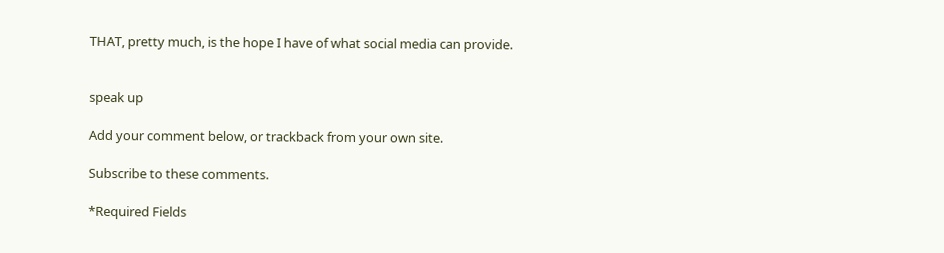THAT, pretty much, is the hope I have of what social media can provide.


speak up

Add your comment below, or trackback from your own site.

Subscribe to these comments.

*Required Fields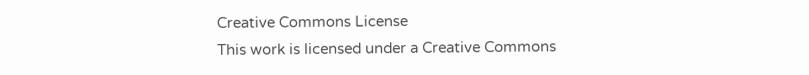Creative Commons License
This work is licensed under a Creative Commons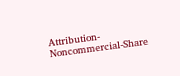Attribution-Noncommercial-Share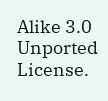Alike 3.0 Unported License.